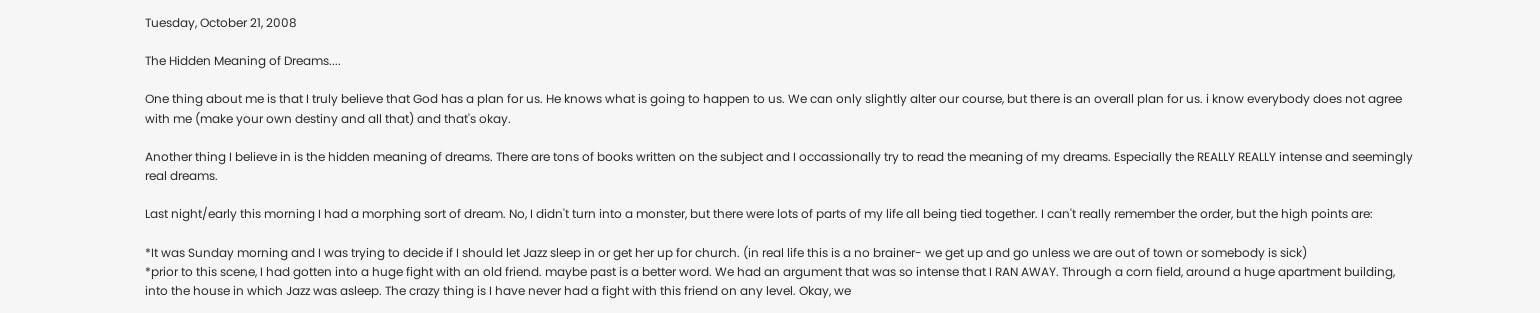Tuesday, October 21, 2008

The Hidden Meaning of Dreams....

One thing about me is that I truly believe that God has a plan for us. He knows what is going to happen to us. We can only slightly alter our course, but there is an overall plan for us. i know everybody does not agree with me (make your own destiny and all that) and that's okay.

Another thing I believe in is the hidden meaning of dreams. There are tons of books written on the subject and I occassionally try to read the meaning of my dreams. Especially the REALLY REALLY intense and seemingly real dreams.

Last night/early this morning I had a morphing sort of dream. No, I didn't turn into a monster, but there were lots of parts of my life all being tied together. I can't really remember the order, but the high points are:

*It was Sunday morning and I was trying to decide if I should let Jazz sleep in or get her up for church. (in real life this is a no brainer- we get up and go unless we are out of town or somebody is sick)
*prior to this scene, I had gotten into a huge fight with an old friend. maybe past is a better word. We had an argument that was so intense that I RAN AWAY. Through a corn field, around a huge apartment building, into the house in which Jazz was asleep. The crazy thing is I have never had a fight with this friend on any level. Okay, we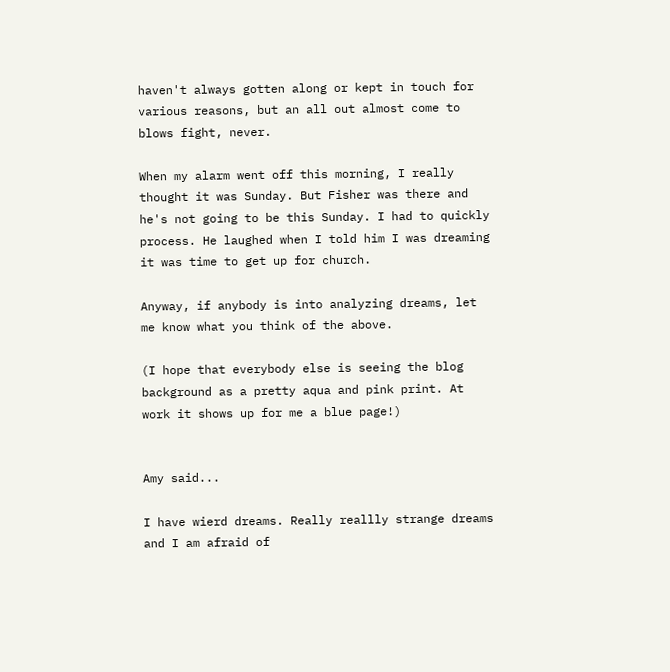haven't always gotten along or kept in touch for various reasons, but an all out almost come to blows fight, never.

When my alarm went off this morning, I really thought it was Sunday. But Fisher was there and he's not going to be this Sunday. I had to quickly process. He laughed when I told him I was dreaming it was time to get up for church.

Anyway, if anybody is into analyzing dreams, let me know what you think of the above.

(I hope that everybody else is seeing the blog background as a pretty aqua and pink print. At work it shows up for me a blue page!)


Amy said...

I have wierd dreams. Really reallly strange dreams and I am afraid of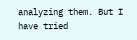analyzing them. But I have tried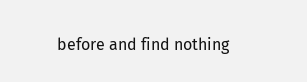before and find nothing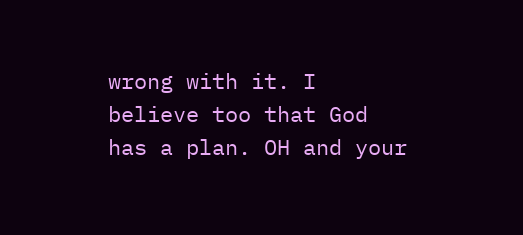wrong with it. I believe too that God has a plan. OH and your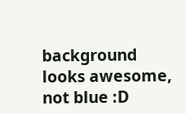background looks awesome, not blue :D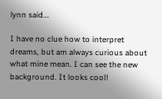lynn said...

I have no clue how to interpret dreams, but am always curious about what mine mean. I can see the new background. It looks cool!